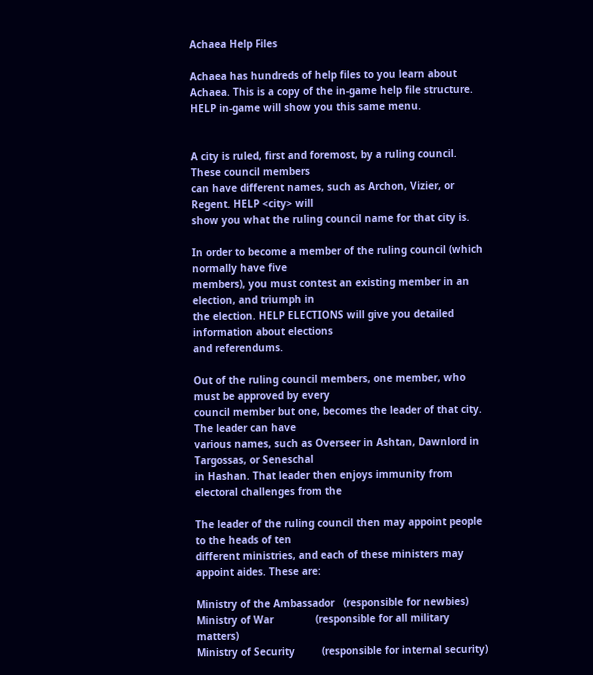Achaea Help Files

Achaea has hundreds of help files to you learn about Achaea. This is a copy of the in-game help file structure. HELP in-game will show you this same menu.


A city is ruled, first and foremost, by a ruling council. These council members
can have different names, such as Archon, Vizier, or Regent. HELP <city> will
show you what the ruling council name for that city is.

In order to become a member of the ruling council (which normally have five
members), you must contest an existing member in an election, and triumph in
the election. HELP ELECTIONS will give you detailed information about elections
and referendums.

Out of the ruling council members, one member, who must be approved by every
council member but one, becomes the leader of that city. The leader can have
various names, such as Overseer in Ashtan, Dawnlord in Targossas, or Seneschal
in Hashan. That leader then enjoys immunity from electoral challenges from the

The leader of the ruling council then may appoint people to the heads of ten
different ministries, and each of these ministers may appoint aides. These are:

Ministry of the Ambassador   (responsible for newbies)
Ministry of War              (responsible for all military matters)
Ministry of Security         (responsible for internal security)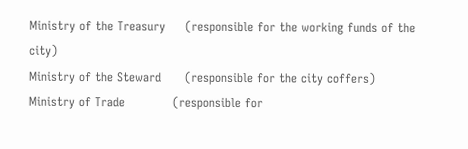Ministry of the Treasury     (responsible for the working funds of the city)
Ministry of the Steward      (responsible for the city coffers)
Ministry of Trade            (responsible for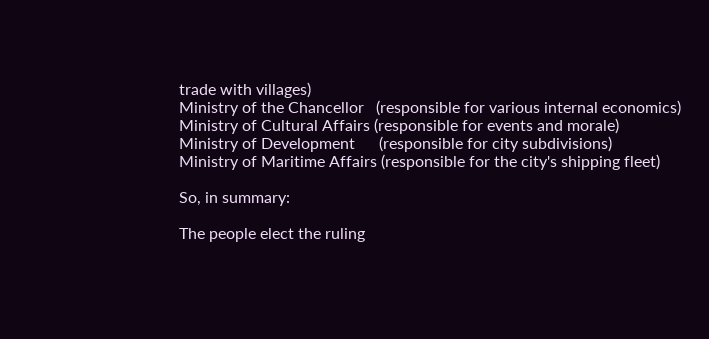trade with villages)
Ministry of the Chancellor   (responsible for various internal economics)
Ministry of Cultural Affairs (responsible for events and morale)
Ministry of Development      (responsible for city subdivisions)
Ministry of Maritime Affairs (responsible for the city's shipping fleet)

So, in summary:

The people elect the ruling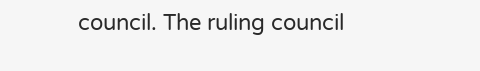council. The ruling council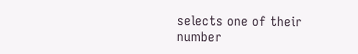selects one of their
number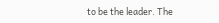to be the leader. The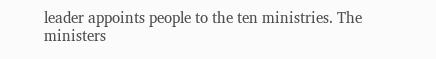leader appoints people to the ten ministries. The
ministers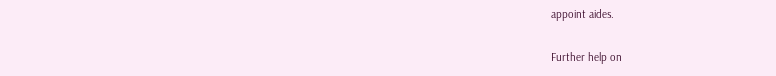appoint aides.

Further help on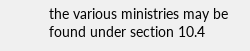the various ministries may be found under section 10.4